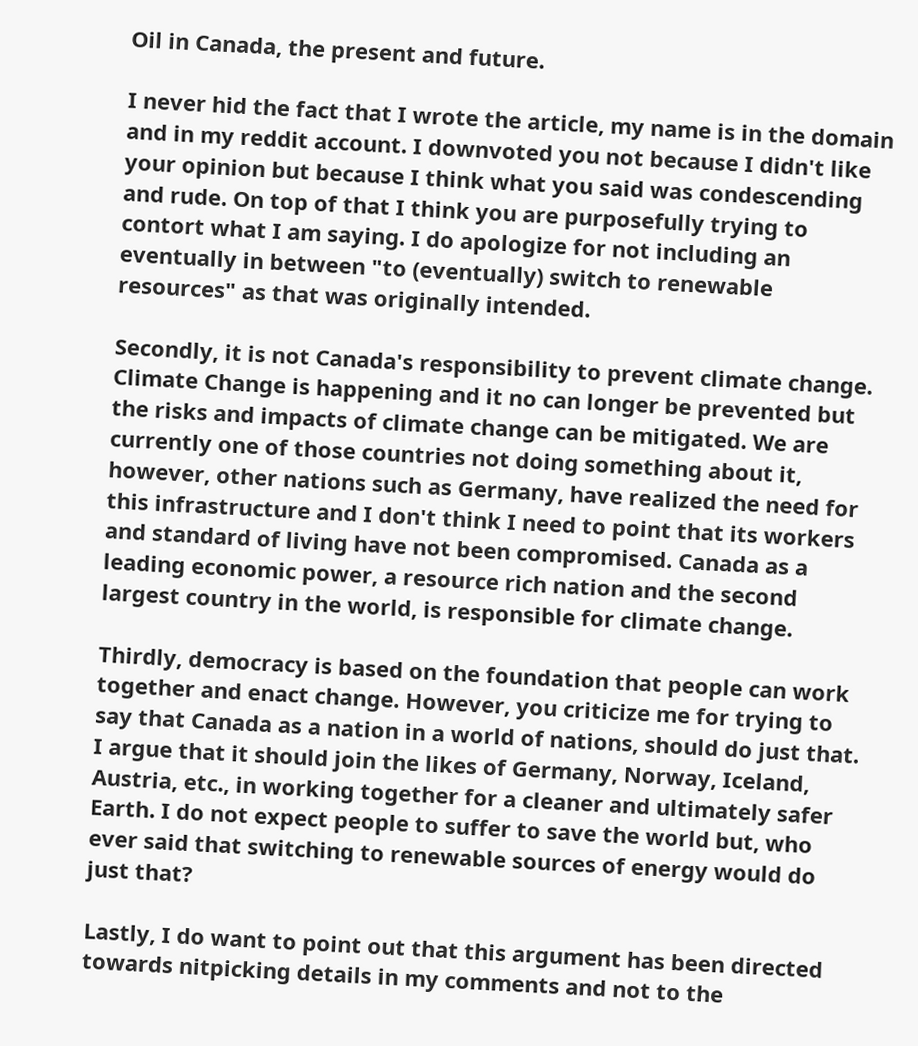Oil in Canada, the present and future.

I never hid the fact that I wrote the article, my name is in the domain and in my reddit account. I downvoted you not because I didn't like your opinion but because I think what you said was condescending and rude. On top of that I think you are purposefully trying to contort what I am saying. I do apologize for not including an eventually in between "to (eventually) switch to renewable resources" as that was originally intended.

Secondly, it is not Canada's responsibility to prevent climate change. Climate Change is happening and it no can longer be prevented but the risks and impacts of climate change can be mitigated. We are currently one of those countries not doing something about it, however, other nations such as Germany, have realized the need for this infrastructure and I don't think I need to point that its workers and standard of living have not been compromised. Canada as a leading economic power, a resource rich nation and the second largest country in the world, is responsible for climate change.

Thirdly, democracy is based on the foundation that people can work together and enact change. However, you criticize me for trying to say that Canada as a nation in a world of nations, should do just that. I argue that it should join the likes of Germany, Norway, Iceland, Austria, etc., in working together for a cleaner and ultimately safer Earth. I do not expect people to suffer to save the world but, who ever said that switching to renewable sources of energy would do just that?

Lastly, I do want to point out that this argument has been directed towards nitpicking details in my comments and not to the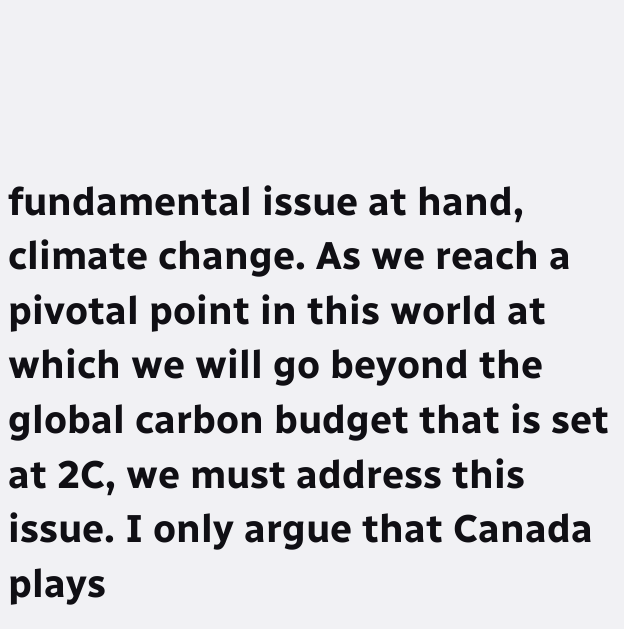fundamental issue at hand, climate change. As we reach a pivotal point in this world at which we will go beyond the global carbon budget that is set at 2C, we must address this issue. I only argue that Canada plays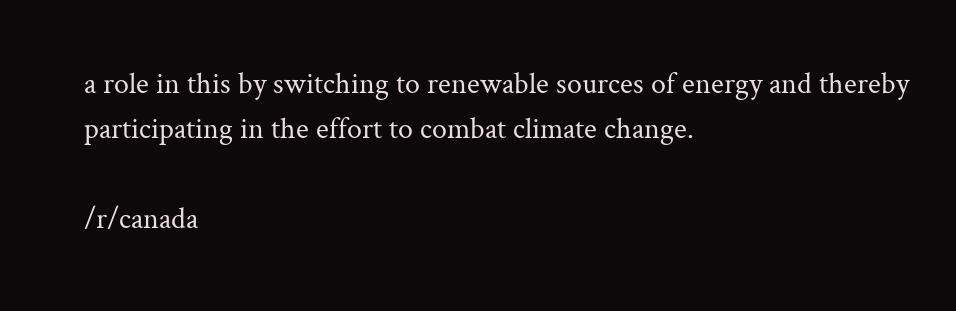a role in this by switching to renewable sources of energy and thereby participating in the effort to combat climate change.

/r/canada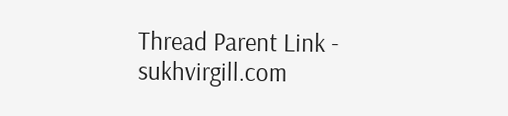Thread Parent Link - sukhvirgill.com